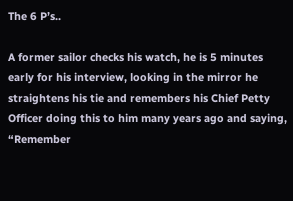The 6 P’s..

A former sailor checks his watch, he is 5 minutes early for his interview, looking in the mirror he straightens his tie and remembers his Chief Petty Officer doing this to him many years ago and saying, “Remember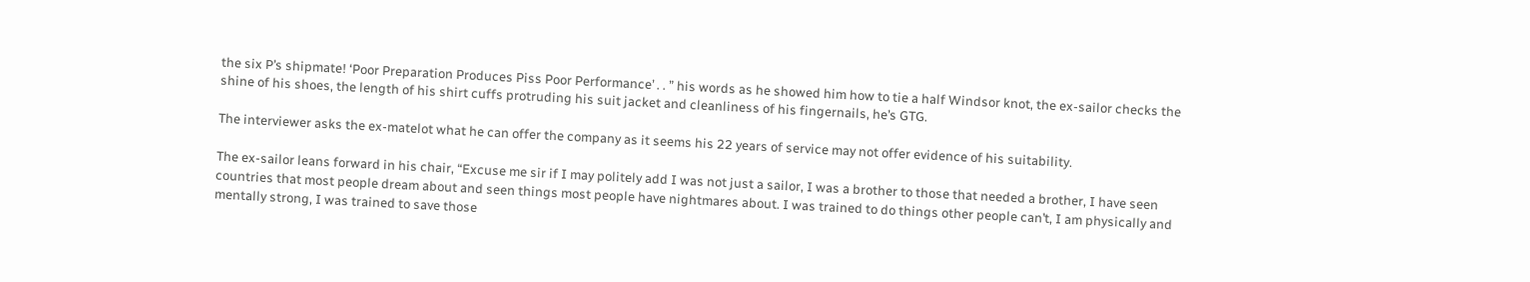the six P’s shipmate! ‘Poor Preparation Produces Piss Poor Performance’ . . ” his words as he showed him how to tie a half Windsor knot, the ex-sailor checks the shine of his shoes, the length of his shirt cuffs protruding his suit jacket and cleanliness of his fingernails, he’s GTG.

The interviewer asks the ex-matelot what he can offer the company as it seems his 22 years of service may not offer evidence of his suitability.

The ex-sailor leans forward in his chair, “Excuse me sir if I may politely add I was not just a sailor, I was a brother to those that needed a brother, I have seen countries that most people dream about and seen things most people have nightmares about. I was trained to do things other people can’t, I am physically and mentally strong, I was trained to save those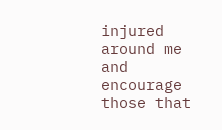injured around me and encourage those that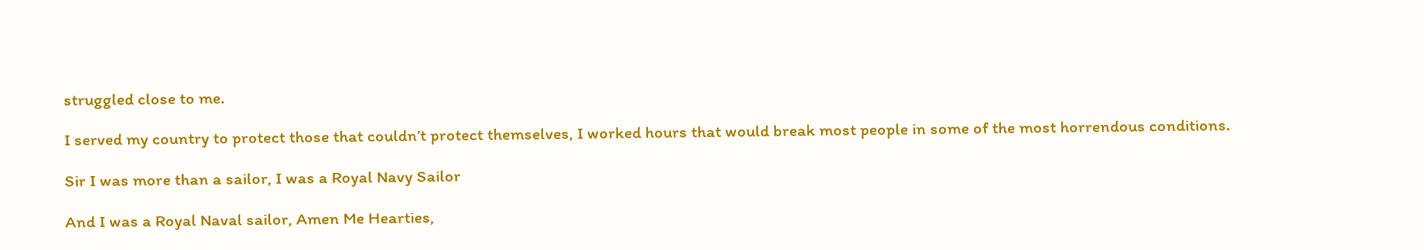struggled close to me.

I served my country to protect those that couldn’t protect themselves, I worked hours that would break most people in some of the most horrendous conditions.

Sir I was more than a sailor, I was a Royal Navy Sailor

And I was a Royal Naval sailor, Amen Me Hearties,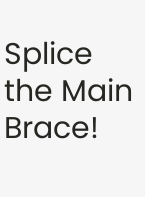Splice the Main Brace!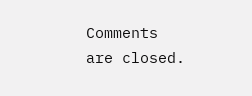Comments are closed.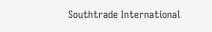Southtrade International